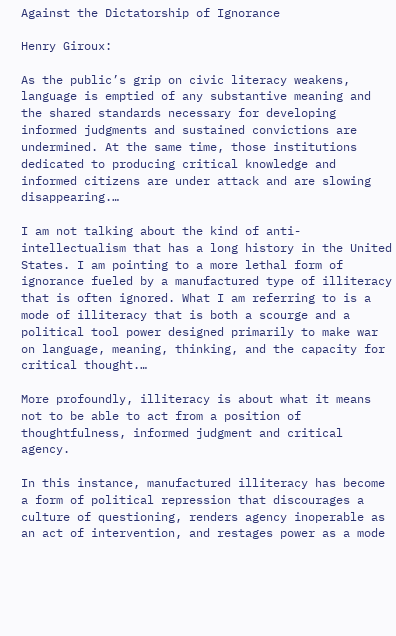Against the Dictatorship of Ignorance

Henry Giroux:

As the public’s grip on civic literacy weakens, language is emptied of any substantive meaning and the shared standards necessary for developing informed judgments and sustained convictions are undermined. At the same time, those institutions dedicated to producing critical knowledge and informed citizens are under attack and are slowing disappearing.…

I am not talking about the kind of anti-intellectualism that has a long history in the United States. I am pointing to a more lethal form of ignorance fueled by a manufactured type of illiteracy that is often ignored. What I am referring to is a mode of illiteracy that is both a scourge and a political tool power designed primarily to make war on language, meaning, thinking, and the capacity for critical thought.…

More profoundly, illiteracy is about what it means not to be able to act from a position of thoughtfulness, informed judgment and critical agency.

In this instance, manufactured illiteracy has become a form of political repression that discourages a culture of questioning, renders agency inoperable as an act of intervention, and restages power as a mode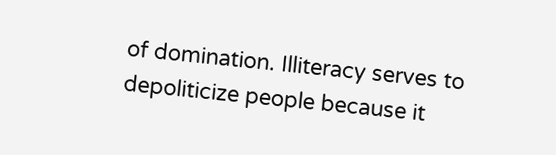of domination. Illiteracy serves to depoliticize people because it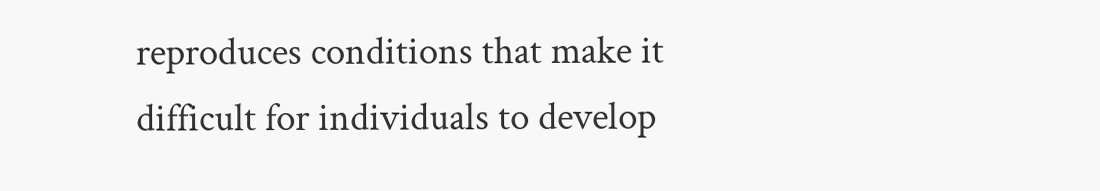reproduces conditions that make it difficult for individuals to develop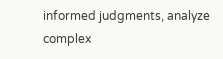informed judgments, analyze complex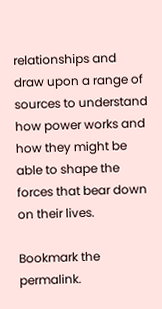relationships and draw upon a range of sources to understand how power works and how they might be able to shape the forces that bear down on their lives.

Bookmark the permalink.